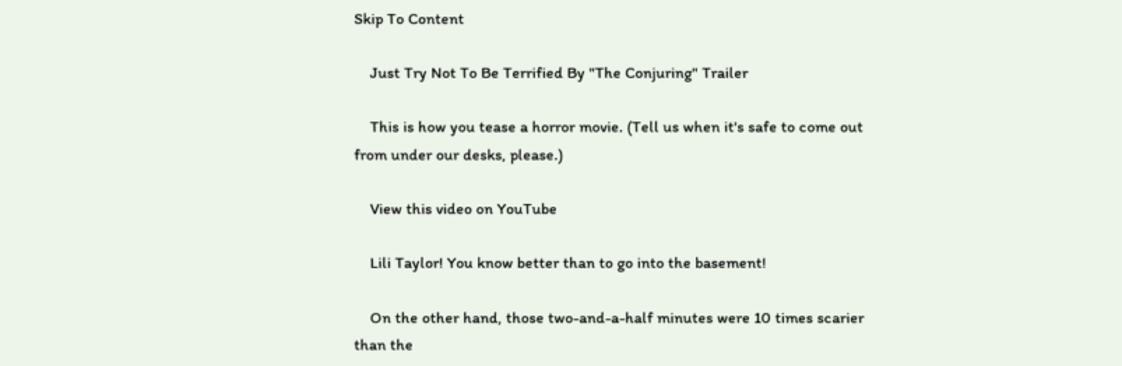Skip To Content

    Just Try Not To Be Terrified By "The Conjuring" Trailer

    This is how you tease a horror movie. (Tell us when it's safe to come out from under our desks, please.)

    View this video on YouTube

    Lili Taylor! You know better than to go into the basement!

    On the other hand, those two-and-a-half minutes were 10 times scarier than the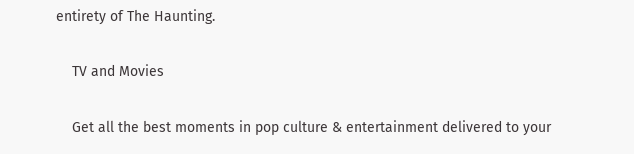entirety of The Haunting.

    TV and Movies

    Get all the best moments in pop culture & entertainment delivered to your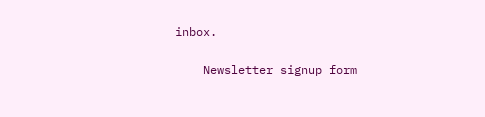inbox.

    Newsletter signup form